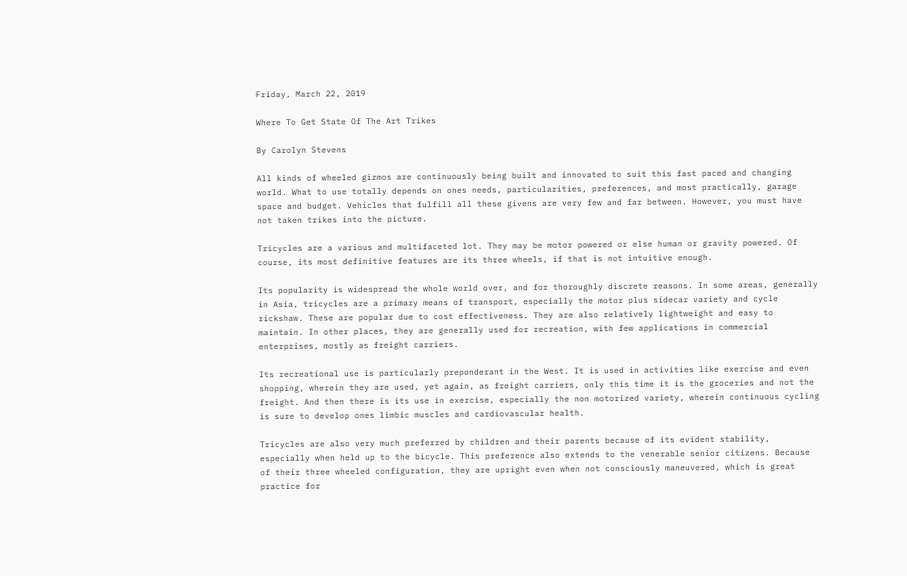Friday, March 22, 2019

Where To Get State Of The Art Trikes

By Carolyn Stevens

All kinds of wheeled gizmos are continuously being built and innovated to suit this fast paced and changing world. What to use totally depends on ones needs, particularities, preferences, and most practically, garage space and budget. Vehicles that fulfill all these givens are very few and far between. However, you must have not taken trikes into the picture.

Tricycles are a various and multifaceted lot. They may be motor powered or else human or gravity powered. Of course, its most definitive features are its three wheels, if that is not intuitive enough.

Its popularity is widespread the whole world over, and for thoroughly discrete reasons. In some areas, generally in Asia, tricycles are a primary means of transport, especially the motor plus sidecar variety and cycle rickshaw. These are popular due to cost effectiveness. They are also relatively lightweight and easy to maintain. In other places, they are generally used for recreation, with few applications in commercial enterprises, mostly as freight carriers.

Its recreational use is particularly preponderant in the West. It is used in activities like exercise and even shopping, wherein they are used, yet again, as freight carriers, only this time it is the groceries and not the freight. And then there is its use in exercise, especially the non motorized variety, wherein continuous cycling is sure to develop ones limbic muscles and cardiovascular health.

Tricycles are also very much preferred by children and their parents because of its evident stability, especially when held up to the bicycle. This preference also extends to the venerable senior citizens. Because of their three wheeled configuration, they are upright even when not consciously maneuvered, which is great practice for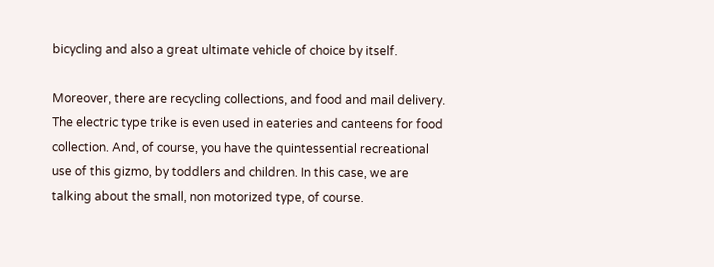bicycling and also a great ultimate vehicle of choice by itself.

Moreover, there are recycling collections, and food and mail delivery. The electric type trike is even used in eateries and canteens for food collection. And, of course, you have the quintessential recreational use of this gizmo, by toddlers and children. In this case, we are talking about the small, non motorized type, of course.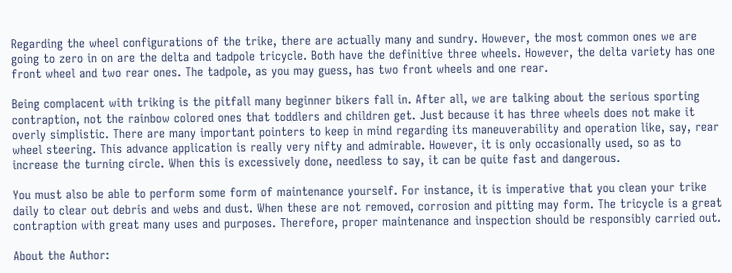Regarding the wheel configurations of the trike, there are actually many and sundry. However, the most common ones we are going to zero in on are the delta and tadpole tricycle. Both have the definitive three wheels. However, the delta variety has one front wheel and two rear ones. The tadpole, as you may guess, has two front wheels and one rear.

Being complacent with triking is the pitfall many beginner bikers fall in. After all, we are talking about the serious sporting contraption, not the rainbow colored ones that toddlers and children get. Just because it has three wheels does not make it overly simplistic. There are many important pointers to keep in mind regarding its maneuverability and operation like, say, rear wheel steering. This advance application is really very nifty and admirable. However, it is only occasionally used, so as to increase the turning circle. When this is excessively done, needless to say, it can be quite fast and dangerous.

You must also be able to perform some form of maintenance yourself. For instance, it is imperative that you clean your trike daily to clear out debris and webs and dust. When these are not removed, corrosion and pitting may form. The tricycle is a great contraption with great many uses and purposes. Therefore, proper maintenance and inspection should be responsibly carried out.

About the Author: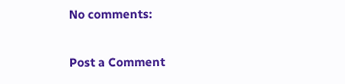No comments:

Post a Comment